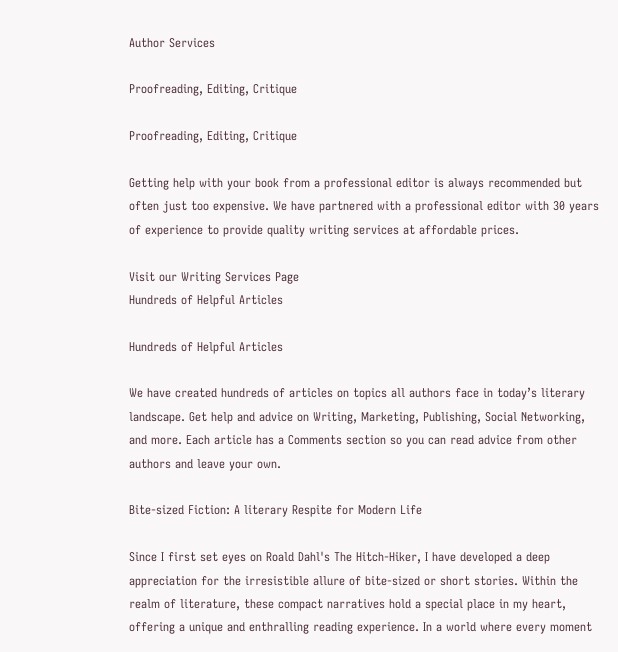Author Services

Proofreading, Editing, Critique

Proofreading, Editing, Critique

Getting help with your book from a professional editor is always recommended but often just too expensive. We have partnered with a professional editor with 30 years of experience to provide quality writing services at affordable prices.

Visit our Writing Services Page
Hundreds of Helpful Articles

Hundreds of Helpful Articles

We have created hundreds of articles on topics all authors face in today’s literary landscape. Get help and advice on Writing, Marketing, Publishing, Social Networking, and more. Each article has a Comments section so you can read advice from other authors and leave your own.

Bite-sized Fiction: A literary Respite for Modern Life

Since I first set eyes on Roald Dahl's The Hitch-Hiker, I have developed a deep appreciation for the irresistible allure of bite-sized or short stories. Within the realm of literature, these compact narratives hold a special place in my heart, offering a unique and enthralling reading experience. In a world where every moment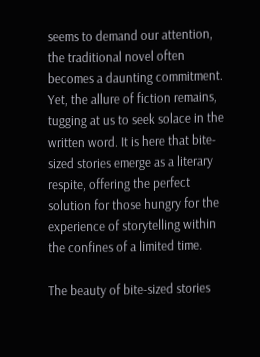seems to demand our attention, the traditional novel often becomes a daunting commitment. Yet, the allure of fiction remains, tugging at us to seek solace in the written word. It is here that bite-sized stories emerge as a literary respite, offering the perfect solution for those hungry for the experience of storytelling within the confines of a limited time.

The beauty of bite-sized stories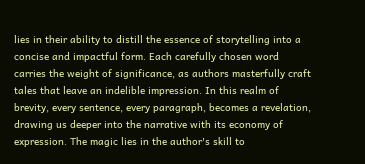lies in their ability to distill the essence of storytelling into a concise and impactful form. Each carefully chosen word carries the weight of significance, as authors masterfully craft tales that leave an indelible impression. In this realm of brevity, every sentence, every paragraph, becomes a revelation, drawing us deeper into the narrative with its economy of expression. The magic lies in the author's skill to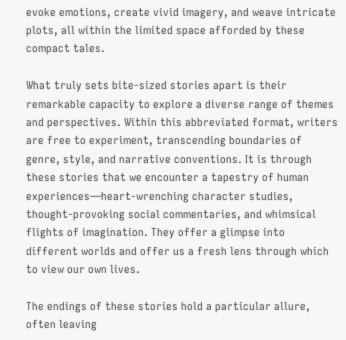evoke emotions, create vivid imagery, and weave intricate plots, all within the limited space afforded by these compact tales.

What truly sets bite-sized stories apart is their remarkable capacity to explore a diverse range of themes and perspectives. Within this abbreviated format, writers are free to experiment, transcending boundaries of genre, style, and narrative conventions. It is through these stories that we encounter a tapestry of human experiences—heart-wrenching character studies, thought-provoking social commentaries, and whimsical flights of imagination. They offer a glimpse into different worlds and offer us a fresh lens through which to view our own lives.

The endings of these stories hold a particular allure, often leaving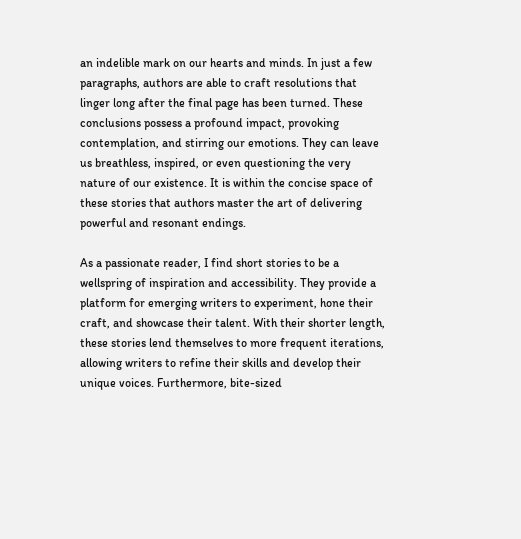an indelible mark on our hearts and minds. In just a few paragraphs, authors are able to craft resolutions that linger long after the final page has been turned. These conclusions possess a profound impact, provoking contemplation, and stirring our emotions. They can leave us breathless, inspired, or even questioning the very nature of our existence. It is within the concise space of these stories that authors master the art of delivering powerful and resonant endings.

As a passionate reader, I find short stories to be a wellspring of inspiration and accessibility. They provide a platform for emerging writers to experiment, hone their craft, and showcase their talent. With their shorter length, these stories lend themselves to more frequent iterations, allowing writers to refine their skills and develop their unique voices. Furthermore, bite-sized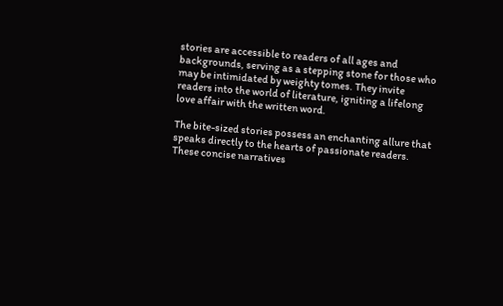stories are accessible to readers of all ages and backgrounds, serving as a stepping stone for those who may be intimidated by weighty tomes. They invite readers into the world of literature, igniting a lifelong love affair with the written word.

The bite-sized stories possess an enchanting allure that speaks directly to the hearts of passionate readers. These concise narratives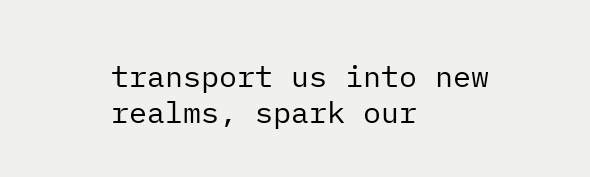transport us into new realms, spark our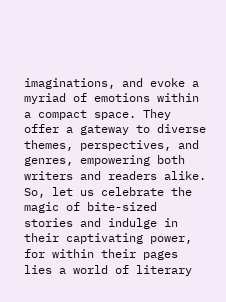imaginations, and evoke a myriad of emotions within a compact space. They offer a gateway to diverse themes, perspectives, and genres, empowering both writers and readers alike. So, let us celebrate the magic of bite-sized stories and indulge in their captivating power, for within their pages lies a world of literary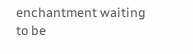enchantment waiting to be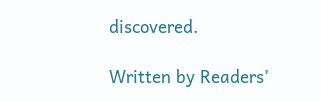discovered.

Written by Readers’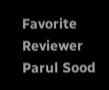Favorite Reviewer Parul Sood